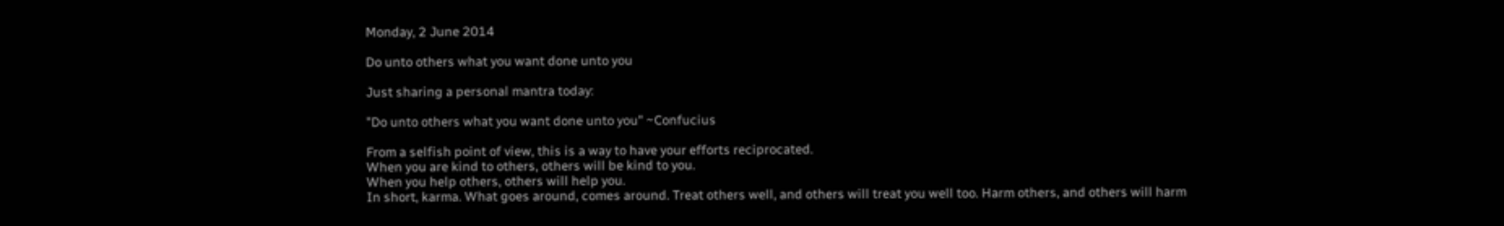Monday, 2 June 2014

Do unto others what you want done unto you

Just sharing a personal mantra today:

"Do unto others what you want done unto you" ~Confucius

From a selfish point of view, this is a way to have your efforts reciprocated.
When you are kind to others, others will be kind to you.
When you help others, others will help you.
In short, karma. What goes around, comes around. Treat others well, and others will treat you well too. Harm others, and others will harm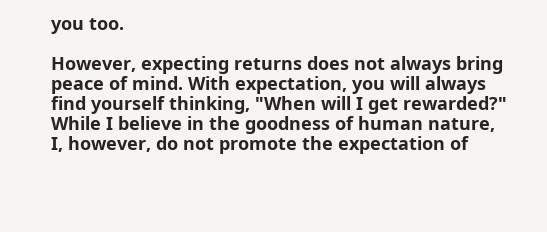you too.

However, expecting returns does not always bring peace of mind. With expectation, you will always find yourself thinking, "When will I get rewarded?"
While I believe in the goodness of human nature, I, however, do not promote the expectation of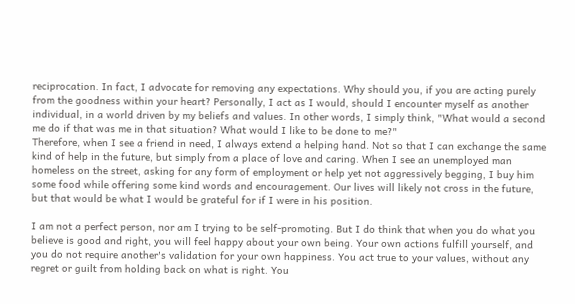reciprocation. In fact, I advocate for removing any expectations. Why should you, if you are acting purely from the goodness within your heart? Personally, I act as I would, should I encounter myself as another individual, in a world driven by my beliefs and values. In other words, I simply think, "What would a second me do if that was me in that situation? What would I like to be done to me?"
Therefore, when I see a friend in need, I always extend a helping hand. Not so that I can exchange the same kind of help in the future, but simply from a place of love and caring. When I see an unemployed man homeless on the street, asking for any form of employment or help yet not aggressively begging, I buy him some food while offering some kind words and encouragement. Our lives will likely not cross in the future, but that would be what I would be grateful for if I were in his position.

I am not a perfect person, nor am I trying to be self-promoting. But I do think that when you do what you believe is good and right, you will feel happy about your own being. Your own actions fulfill yourself, and you do not require another's validation for your own happiness. You act true to your values, without any regret or guilt from holding back on what is right. You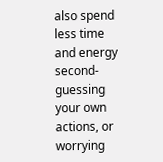also spend less time and energy second-guessing your own actions, or worrying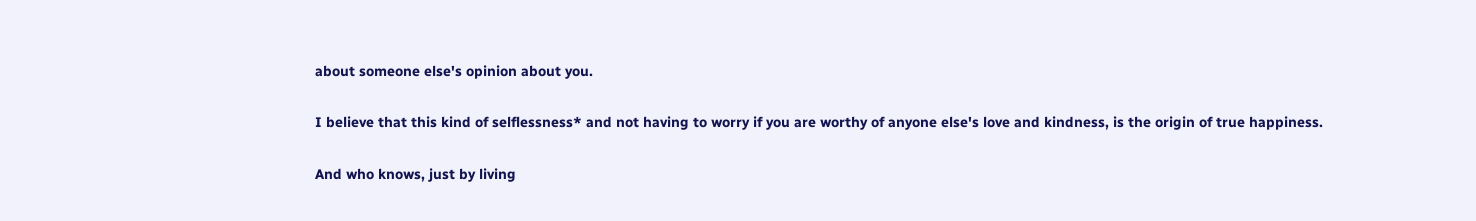about someone else's opinion about you.

I believe that this kind of selflessness* and not having to worry if you are worthy of anyone else's love and kindness, is the origin of true happiness.

And who knows, just by living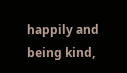happily and being kind,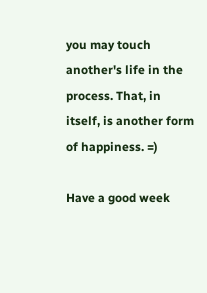you may touch another's life in the process. That, in itself, is another form of happiness. =)

Have a good week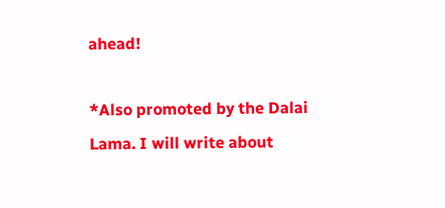ahead!

*Also promoted by the Dalai Lama. I will write about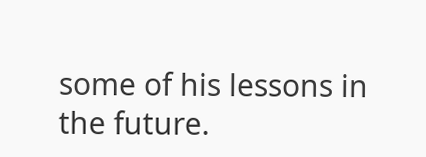some of his lessons in the future.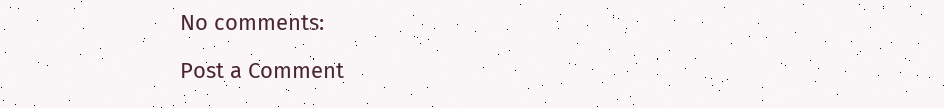No comments:

Post a Comment